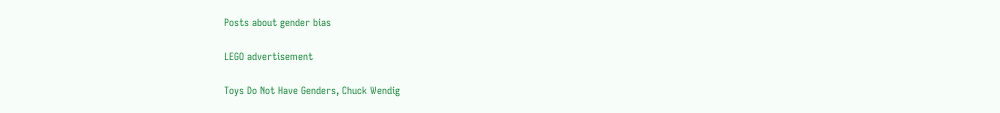Posts about gender bias

LEGO advertisement

Toys Do Not Have Genders, Chuck Wendig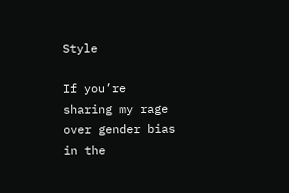Style

If you’re sharing my rage over gender bias in the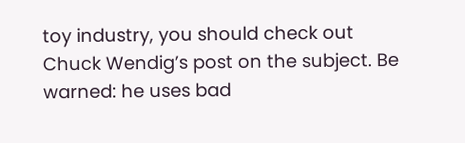toy industry, you should check out Chuck Wendig’s post on the subject. Be warned: he uses bad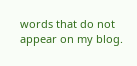words that do not appear on my blog.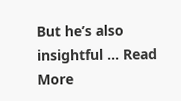But he’s also insightful ... Read More